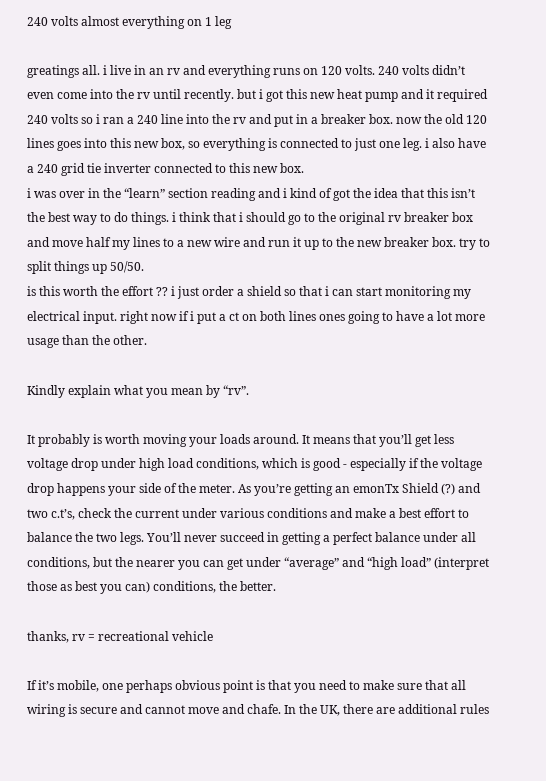240 volts almost everything on 1 leg

greatings all. i live in an rv and everything runs on 120 volts. 240 volts didn’t even come into the rv until recently. but i got this new heat pump and it required 240 volts so i ran a 240 line into the rv and put in a breaker box. now the old 120 lines goes into this new box, so everything is connected to just one leg. i also have a 240 grid tie inverter connected to this new box.
i was over in the “learn” section reading and i kind of got the idea that this isn’t the best way to do things. i think that i should go to the original rv breaker box and move half my lines to a new wire and run it up to the new breaker box. try to split things up 50/50.
is this worth the effort ?? i just order a shield so that i can start monitoring my electrical input. right now if i put a ct on both lines ones going to have a lot more usage than the other.

Kindly explain what you mean by “rv”.

It probably is worth moving your loads around. It means that you’ll get less voltage drop under high load conditions, which is good - especially if the voltage drop happens your side of the meter. As you’re getting an emonTx Shield (?) and two c.t’s, check the current under various conditions and make a best effort to balance the two legs. You’ll never succeed in getting a perfect balance under all conditions, but the nearer you can get under “average” and “high load” (interpret those as best you can) conditions, the better.

thanks, rv = recreational vehicle

If it’s mobile, one perhaps obvious point is that you need to make sure that all wiring is secure and cannot move and chafe. In the UK, there are additional rules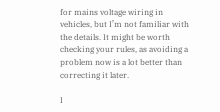for mains voltage wiring in vehicles, but I’m not familiar with the details. It might be worth checking your rules, as avoiding a problem now is a lot better than correcting it later.

I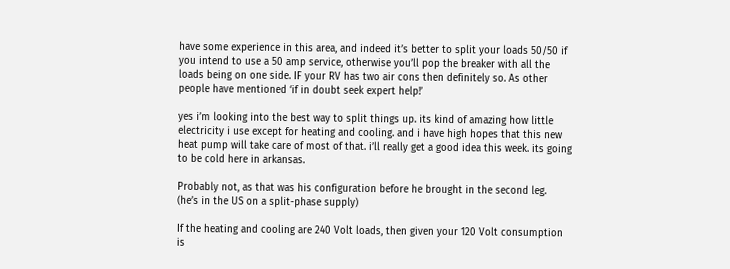have some experience in this area, and indeed it’s better to split your loads 50/50 if you intend to use a 50 amp service, otherwise you’ll pop the breaker with all the loads being on one side. IF your RV has two air cons then definitely so. As other people have mentioned ‘if in doubt seek expert help!’

yes i’m looking into the best way to split things up. its kind of amazing how little electricity i use except for heating and cooling. and i have high hopes that this new heat pump will take care of most of that. i’ll really get a good idea this week. its going to be cold here in arkansas.

Probably not, as that was his configuration before he brought in the second leg.
(he’s in the US on a split-phase supply)

If the heating and cooling are 240 Volt loads, then given your 120 Volt consumption is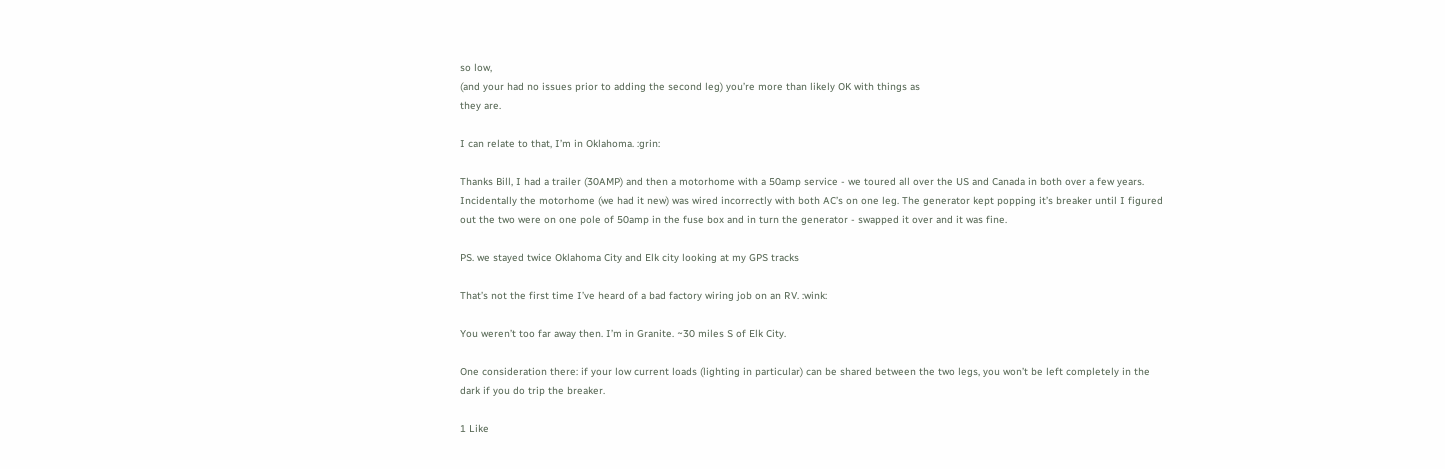so low,
(and your had no issues prior to adding the second leg) you’re more than likely OK with things as
they are.

I can relate to that, I’m in Oklahoma. :grin:

Thanks Bill, I had a trailer (30AMP) and then a motorhome with a 50amp service - we toured all over the US and Canada in both over a few years. Incidentally the motorhome (we had it new) was wired incorrectly with both AC’s on one leg. The generator kept popping it’s breaker until I figured out the two were on one pole of 50amp in the fuse box and in turn the generator - swapped it over and it was fine.

PS. we stayed twice Oklahoma City and Elk city looking at my GPS tracks

That’s not the first time I’ve heard of a bad factory wiring job on an RV. :wink:

You weren’t too far away then. I’m in Granite. ~30 miles S of Elk City.

One consideration there: if your low current loads (lighting in particular) can be shared between the two legs, you won’t be left completely in the dark if you do trip the breaker.

1 Like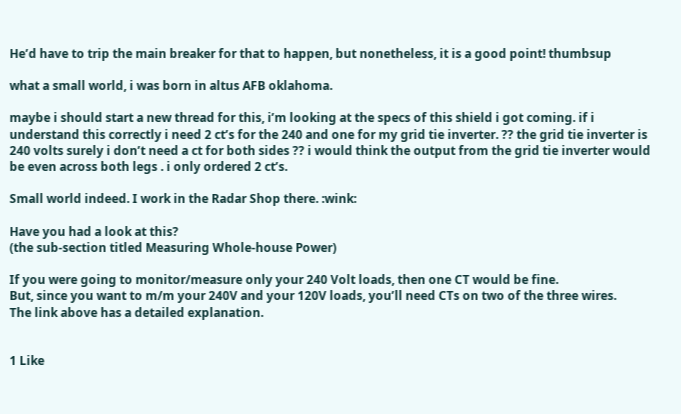He’d have to trip the main breaker for that to happen, but nonetheless, it is a good point! thumbsup

what a small world, i was born in altus AFB oklahoma.

maybe i should start a new thread for this, i’m looking at the specs of this shield i got coming. if i understand this correctly i need 2 ct’s for the 240 and one for my grid tie inverter. ?? the grid tie inverter is 240 volts surely i don’t need a ct for both sides ?? i would think the output from the grid tie inverter would be even across both legs . i only ordered 2 ct’s.

Small world indeed. I work in the Radar Shop there. :wink:

Have you had a look at this?
(the sub-section titled Measuring Whole-house Power)

If you were going to monitor/measure only your 240 Volt loads, then one CT would be fine.
But, since you want to m/m your 240V and your 120V loads, you’ll need CTs on two of the three wires.
The link above has a detailed explanation.


1 Like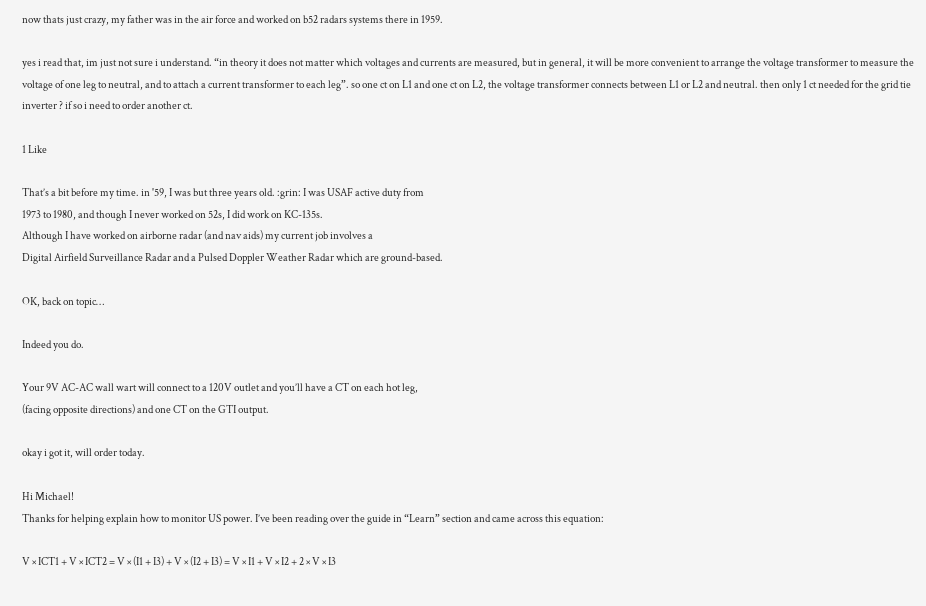now thats just crazy, my father was in the air force and worked on b52 radars systems there in 1959.

yes i read that, im just not sure i understand. “in theory it does not matter which voltages and currents are measured, but in general, it will be more convenient to arrange the voltage transformer to measure the voltage of one leg to neutral, and to attach a current transformer to each leg”. so one ct on L1 and one ct on L2, the voltage transformer connects between L1 or L2 and neutral. then only 1 ct needed for the grid tie inverter ? if so i need to order another ct.

1 Like

That’s a bit before my time. in '59, I was but three years old. :grin: I was USAF active duty from
1973 to 1980, and though I never worked on 52s, I did work on KC-135s.
Although I have worked on airborne radar (and nav aids) my current job involves a
Digital Airfield Surveillance Radar and a Pulsed Doppler Weather Radar which are ground-based.

OK, back on topic…

Indeed you do.

Your 9V AC-AC wall wart will connect to a 120V outlet and you’ll have a CT on each hot leg,
(facing opposite directions) and one CT on the GTI output.

okay i got it, will order today.

Hi Michael!
Thanks for helping explain how to monitor US power. I’ve been reading over the guide in “Learn” section and came across this equation:

V × ICT1 + V × ICT2 = V × (I1 + I3) + V × (I2 + I3) = V × I1 + V × I2 + 2 × V × I3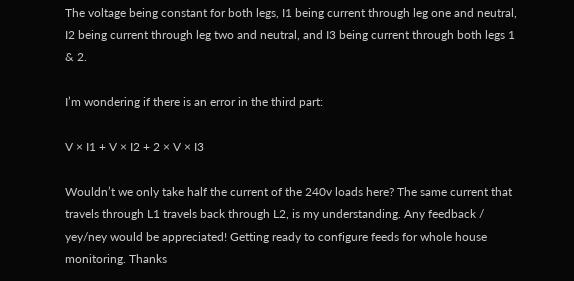The voltage being constant for both legs, I1 being current through leg one and neutral, I2 being current through leg two and neutral, and I3 being current through both legs 1 & 2.

I’m wondering if there is an error in the third part:

V × I1 + V × I2 + 2 × V × I3

Wouldn’t we only take half the current of the 240v loads here? The same current that travels through L1 travels back through L2, is my understanding. Any feedback / yey/ney would be appreciated! Getting ready to configure feeds for whole house monitoring. Thanks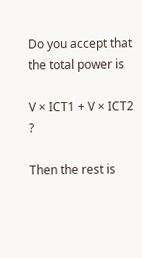Do you accept that the total power is

V × ICT1 + V × ICT2 ?

Then the rest is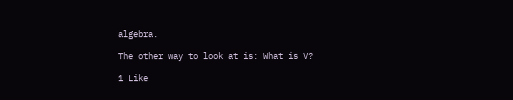algebra.

The other way to look at is: What is V?

1 Like